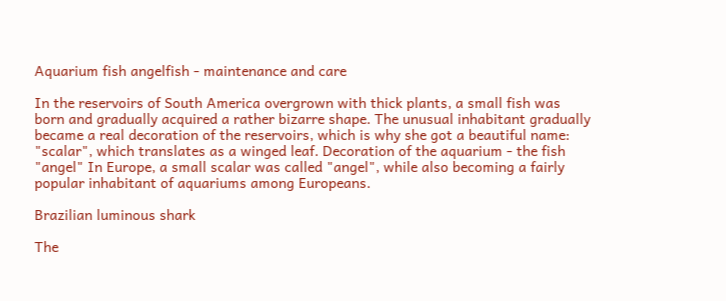Aquarium fish angelfish - maintenance and care

In the reservoirs of South America overgrown with thick plants, a small fish was born and gradually acquired a rather bizarre shape. The unusual inhabitant gradually became a real decoration of the reservoirs, which is why she got a beautiful name: "scalar", which translates as a winged leaf. Decoration of the aquarium - the fish "angel" In Europe, a small scalar was called "angel", while also becoming a fairly popular inhabitant of aquariums among Europeans.

Brazilian luminous shark

The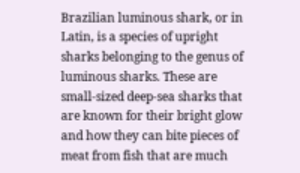Brazilian luminous shark, or in Latin, is a species of upright sharks belonging to the genus of luminous sharks. These are small-sized deep-sea sharks that are known for their bright glow and how they can bite pieces of meat from fish that are much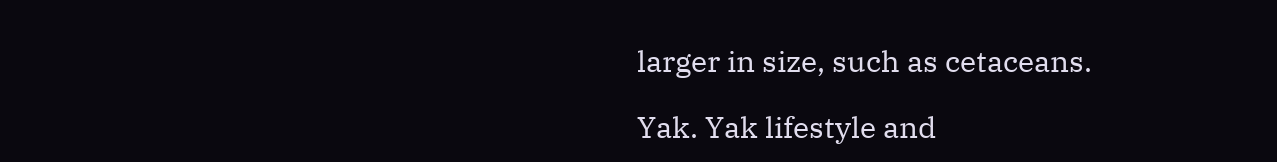larger in size, such as cetaceans.

Yak. Yak lifestyle and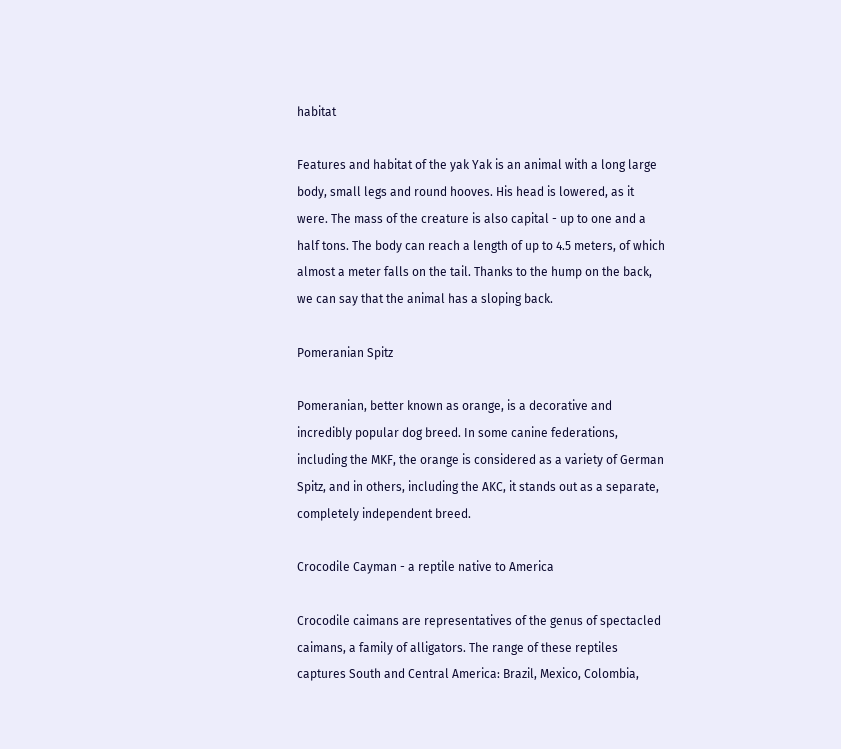habitat

Features and habitat of the yak Yak is an animal with a long large body, small legs and round hooves. His head is lowered, as it were. The mass of the creature is also capital - up to one and a half tons. The body can reach a length of up to 4.5 meters, of which almost a meter falls on the tail. Thanks to the hump on the back, we can say that the animal has a sloping back.

Pomeranian Spitz

Pomeranian, better known as orange, is a decorative and incredibly popular dog breed. In some canine federations, including the MKF, the orange is considered as a variety of German Spitz, and in others, including the AKC, it stands out as a separate, completely independent breed.

Crocodile Cayman - a reptile native to America

Crocodile caimans are representatives of the genus of spectacled caimans, a family of alligators. The range of these reptiles captures South and Central America: Brazil, Mexico, Colombia,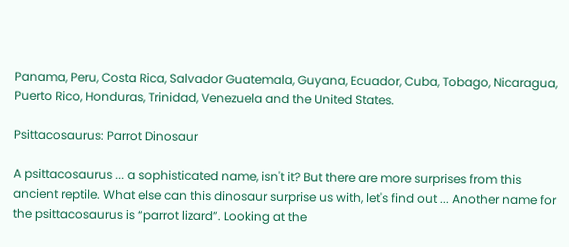Panama, Peru, Costa Rica, Salvador Guatemala, Guyana, Ecuador, Cuba, Tobago, Nicaragua, Puerto Rico, Honduras, Trinidad, Venezuela and the United States.

Psittacosaurus: Parrot Dinosaur

A psittacosaurus ... a sophisticated name, isn't it? But there are more surprises from this ancient reptile. What else can this dinosaur surprise us with, let's find out ... Another name for the psittacosaurus is “parrot lizard”. Looking at the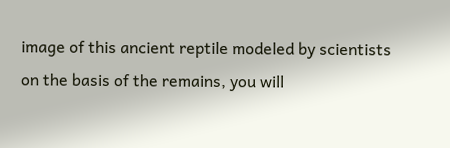image of this ancient reptile modeled by scientists on the basis of the remains, you will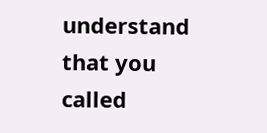understand that you called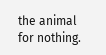the animal for nothing.